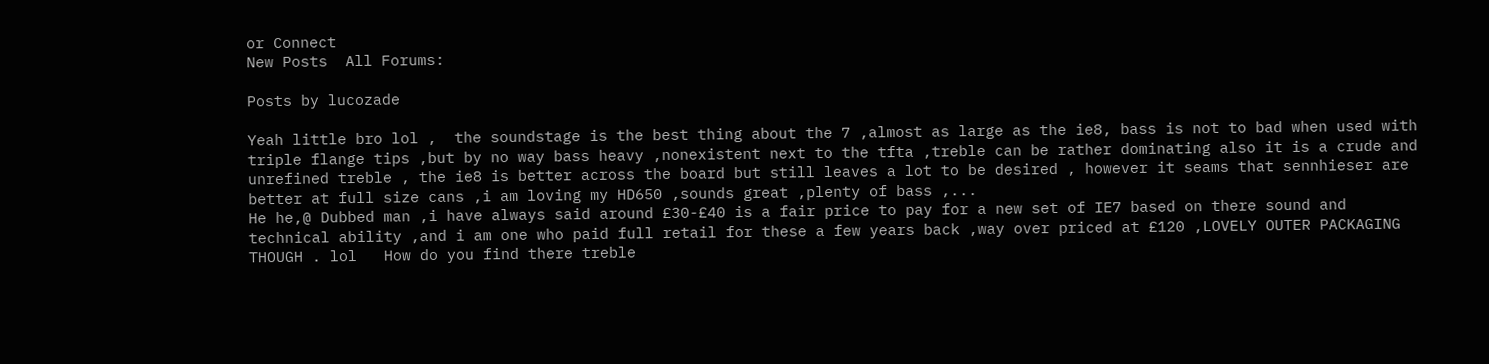or Connect
New Posts  All Forums:

Posts by lucozade

Yeah little bro lol ,  the soundstage is the best thing about the 7 ,almost as large as the ie8, bass is not to bad when used with triple flange tips ,but by no way bass heavy ,nonexistent next to the tfta ,treble can be rather dominating also it is a crude and unrefined treble , the ie8 is better across the board but still leaves a lot to be desired , however it seams that sennhieser are better at full size cans ,i am loving my HD650 ,sounds great ,plenty of bass ,...
He he,@ Dubbed man ,i have always said around £30-£40 is a fair price to pay for a new set of IE7 based on there sound and technical ability ,and i am one who paid full retail for these a few years back ,way over priced at £120 ,LOVELY OUTER PACKAGING THOUGH . lol   How do you find there treble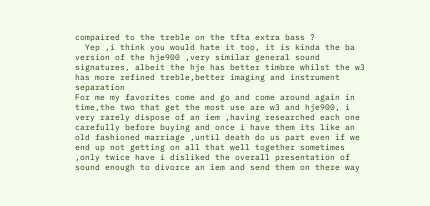compaired to the treble on the tfta extra bass ?
  Yep ,i think you would hate it too, it is kinda the ba version of the hje900 ,very similar general sound signatures, albeit the hje has better timbre whilst the w3 has more refined treble,better imaging and instrument separation
For me my favorites come and go and come around again in time,the two that get the most use are w3 and hje900, i very rarely dispose of an iem ,having researched each one carefully before buying and once i have them its like an old fashioned marriage ,until death do us part even if we end up not getting on all that well together sometimes ,only twice have i disliked the overall presentation of sound enough to divorce an iem and send them on there way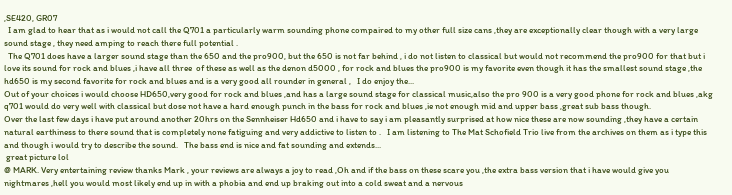,SE420, GR07
  I am glad to hear that as i would not call the Q701 a particularly warm sounding phone compaired to my other full size cans ,they are exceptionally clear though with a very large sound stage , they need amping to reach there full potential .
  The Q701 does have a larger sound stage than the 650 and the pro900, but the 650 is not far behind , i do not listen to classical but would not recommend the pro900 for that but i love its sound for rock and blues ,i have all three  of these as well as the denon d5000 , for rock and blues the pro900 is my favorite even though it has the smallest sound stage ,the hd650 is my second favorite for rock and blues and is a very good all rounder in general ,   I do enjoy the...
Out of your choices i would choose HD650,very good for rock and blues ,and has a large sound stage for classical music,also the pro 900 is a very good phone for rock and blues ,akg q701 would do very well with classical but dose not have a hard enough punch in the bass for rock and blues ,ie not enough mid and upper bass ,great sub bass though.
Over the last few days i have put around another 20hrs on the Sennheiser Hd650 and i have to say i am pleasantly surprised at how nice these are now sounding ,they have a certain natural earthiness to there sound that is completely none fatiguing and very addictive to listen to .   I am listening to The Mat Schofield Trio live from the archives on them as i type this and though i would try to describe the sound.   The bass end is nice and fat sounding and extends...
 great picture lol
@ MARK. Very entertaining review thanks Mark , your reviews are always a joy to read ,Oh and if the bass on these scare you ,the extra bass version that i have would give you nightmares ,hell you would most likely end up in with a phobia and end up braking out into a cold sweat and a nervous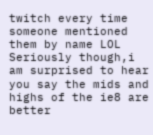twitch every time someone mentioned them by name LOL   Seriously though,i am surprised to hear you say the mids and highs of the ie8 are better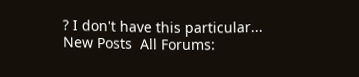? I don't have this particular...
New Posts  All Forums: